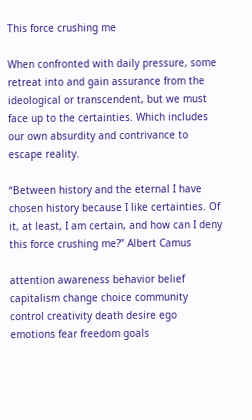This force crushing me

When confronted with daily pressure, some retreat into and gain assurance from the ideological or transcendent, but we must face up to the certainties. Which includes our own absurdity and contrivance to escape reality.

“Between history and the eternal I have chosen history because I like certainties. Of it, at least, I am certain, and how can I deny this force crushing me?” Albert Camus

attention awareness behavior belief capitalism change choice community control creativity death desire ego emotions fear freedom goals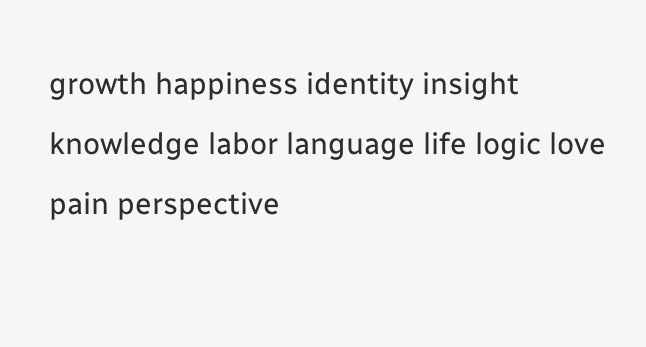growth happiness identity insight knowledge labor language life logic love pain perspective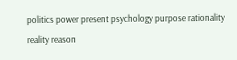politics power present psychology purpose rationality reality reason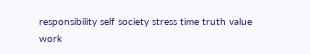responsibility self society stress time truth value work